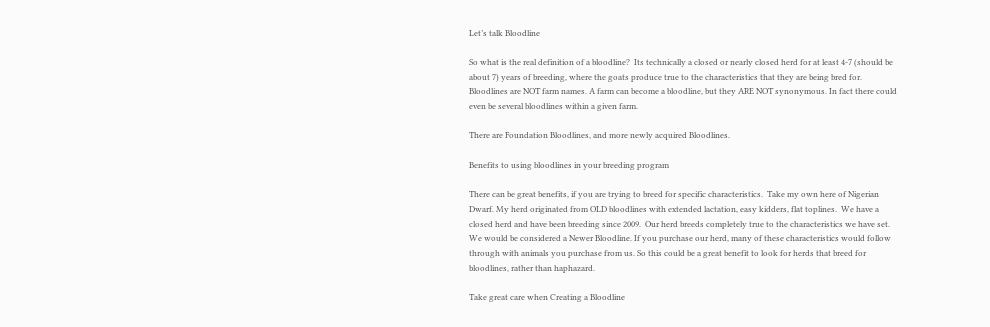Let’s talk Bloodline

So what is the real definition of a bloodline?  Its technically a closed or nearly closed herd for at least 4-7 (should be about 7) years of breeding, where the goats produce true to the characteristics that they are being bred for.  Bloodlines are NOT farm names. A farm can become a bloodline, but they ARE NOT synonymous. In fact there could even be several bloodlines within a given farm.

There are Foundation Bloodlines, and more newly acquired Bloodlines.

Benefits to using bloodlines in your breeding program

There can be great benefits, if you are trying to breed for specific characteristics.  Take my own here of Nigerian Dwarf. My herd originated from OLD bloodlines with extended lactation, easy kidders, flat toplines.  We have a closed herd and have been breeding since 2009.  Our herd breeds completely true to the characteristics we have set. We would be considered a Newer Bloodline. If you purchase our herd, many of these characteristics would follow through with animals you purchase from us. So this could be a great benefit to look for herds that breed for bloodlines, rather than haphazard.

Take great care when Creating a Bloodline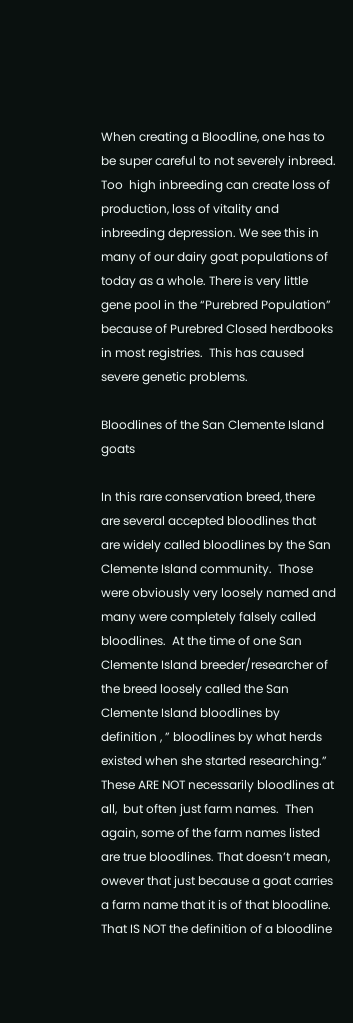When creating a Bloodline, one has to be super careful to not severely inbreed. Too  high inbreeding can create loss of production, loss of vitality and inbreeding depression. We see this in many of our dairy goat populations of today as a whole. There is very little gene pool in the “Purebred Population” because of Purebred Closed herdbooks in most registries.  This has caused severe genetic problems.

Bloodlines of the San Clemente Island goats

In this rare conservation breed, there are several accepted bloodlines that are widely called bloodlines by the San Clemente Island community.  Those were obviously very loosely named and many were completely falsely called bloodlines.  At the time of one San Clemente Island breeder/researcher of the breed loosely called the San Clemente Island bloodlines by definition , ” bloodlines by what herds existed when she started researching.” These ARE NOT necessarily bloodlines at all,  but often just farm names.  Then again, some of the farm names listed are true bloodlines. That doesn’t mean, owever that just because a goat carries a farm name that it is of that bloodline.    That IS NOT the definition of a bloodline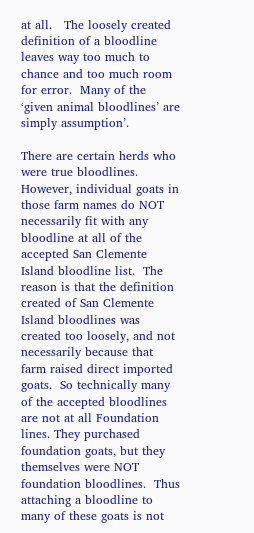at all.   The loosely created definition of a bloodline leaves way too much to chance and too much room for error.  Many of the ‘given animal bloodlines’ are simply assumption’.

There are certain herds who were true bloodlines. However, individual goats in those farm names do NOT necessarily fit with any bloodline at all of the accepted San Clemente Island bloodline list.  The reason is that the definition created of San Clemente Island bloodlines was created too loosely, and not necessarily because that farm raised direct imported goats.  So technically many of the accepted bloodlines are not at all Foundation lines. They purchased foundation goats, but they themselves were NOT foundation bloodlines.  Thus attaching a bloodline to many of these goats is not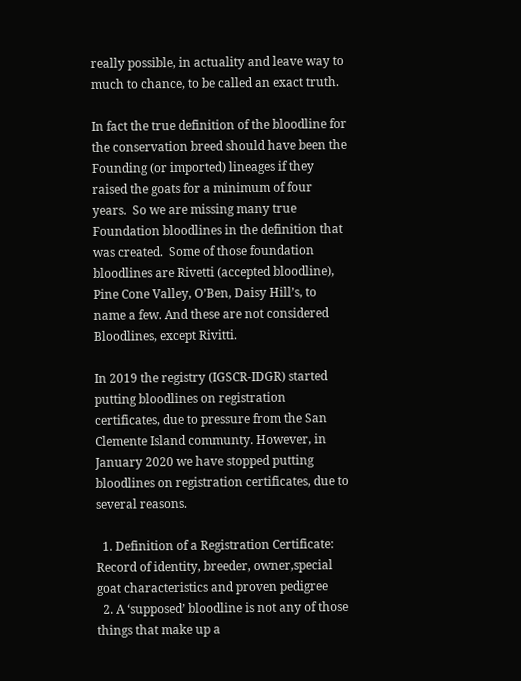really possible, in actuality and leave way to much to chance, to be called an exact truth.

In fact the true definition of the bloodline for the conservation breed should have been the Founding (or imported) lineages if they raised the goats for a minimum of four years.  So we are missing many true Foundation bloodlines in the definition that was created.  Some of those foundation bloodlines are Rivetti (accepted bloodline), Pine Cone Valley, O’Ben, Daisy Hill’s, to name a few. And these are not considered Bloodlines, except Rivitti.

In 2019 the registry (IGSCR-IDGR) started putting bloodlines on registration certificates, due to pressure from the San Clemente Island communty. However, in January 2020 we have stopped putting bloodlines on registration certificates, due to several reasons.

  1. Definition of a Registration Certificate: Record of identity, breeder, owner,special goat characteristics and proven pedigree
  2. A ‘supposed’ bloodline is not any of those things that make up a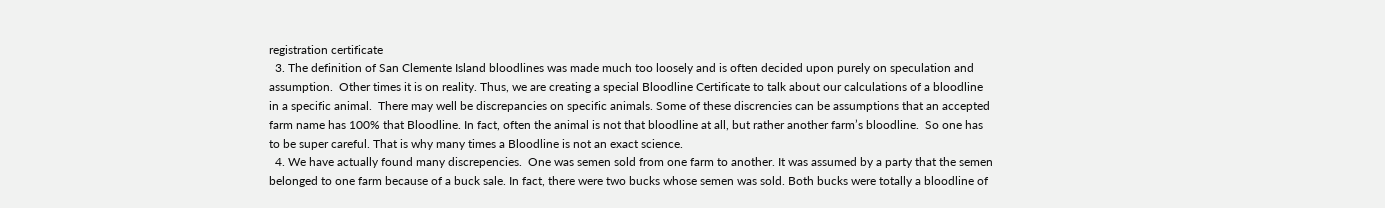registration certificate
  3. The definition of San Clemente Island bloodlines was made much too loosely and is often decided upon purely on speculation and assumption.  Other times it is on reality. Thus, we are creating a special Bloodline Certificate to talk about our calculations of a bloodline in a specific animal.  There may well be discrepancies on specific animals. Some of these discrencies can be assumptions that an accepted farm name has 100% that Bloodline. In fact, often the animal is not that bloodline at all, but rather another farm’s bloodline.  So one has to be super careful. That is why many times a Bloodline is not an exact science.
  4. We have actually found many discrepencies.  One was semen sold from one farm to another. It was assumed by a party that the semen belonged to one farm because of a buck sale. In fact, there were two bucks whose semen was sold. Both bucks were totally a bloodline of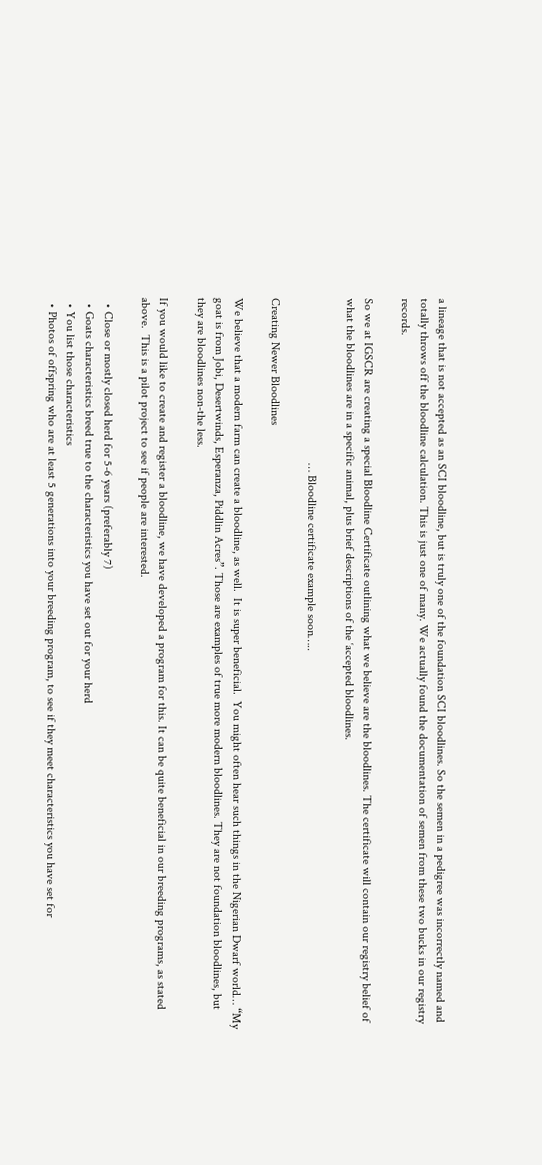a lineage that is not accepted as an SCI bloodline, but is truly one of the foundation SCI bloodlines. So the semen in a pedigree was incorrectly named and totally throws off the bloodline calculation. This is just one of many. We actually found the documentation of semen from these two bucks in our registry records.

So we at IGSCR are creating a special Bloodline Certificate outlining what we believe are the bloodlines. The certificate will contain our registry belief of what the bloodlines are in a specific animal, plus brief descriptions of the ‘accepted bloodlines.

                                                       … Bloodline certificate example soon…..

Creating Newer Bloodlines

We believe that a modern farm can create a bloodline, as well.  It is super beneficial.  You might often hear such things in the Nigerian Dwarf world… “My goat is from Jobi, Desertwinds, Esperanza, Piddlin Acres”. Those are examples of true more modern bloodlines. They are not foundation bloodlines, but they are bloodlines non-the less.

If you would like to create and register a bloodline, we have developed a program for this. It can be quite beneficial in our breeding programs, as stated above.  This is a pilot project to see if people are interested.

  • Close or mostly closed herd for 5-6 years (preferably 7)
  • Goats characteristics breed true to the characteristics you have set out for your herd
  • You list those characteristics
  • Photos of offspring who are at least 5 generations into your breeding program, to see if they meet characteristics you have set for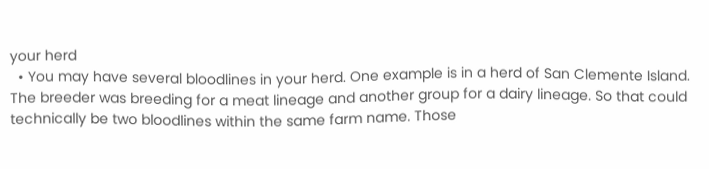your herd
  • You may have several bloodlines in your herd. One example is in a herd of San Clemente Island. The breeder was breeding for a meat lineage and another group for a dairy lineage. So that could technically be two bloodlines within the same farm name. Those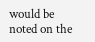would be noted on the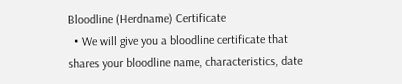Bloodline (Herdname) Certificate
  • We will give you a bloodline certificate that shares your bloodline name, characteristics, date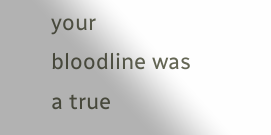your bloodline was a true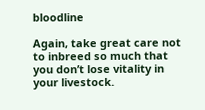bloodline

Again, take great care not to inbreed so much that you don’t lose vitality in your livestock.